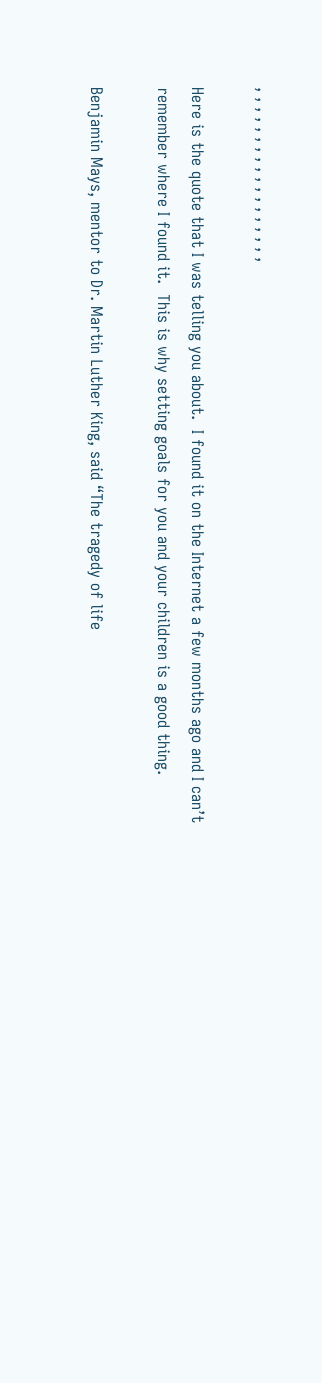, , , , , , , , , , , , , , , , , ,

Here is the quote that I was telling you about.  I found it on the Internet a few months ago and I can’t remember where I found it.  This is why setting goals for you and your children is a good thing.

Benjamin Mays, mentor to Dr. Martin Luther King, said “The tragedy of life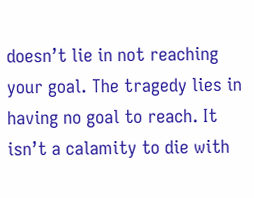doesn’t lie in not reaching your goal. The tragedy lies in having no goal to reach. It isn’t a calamity to die with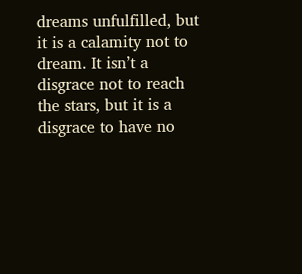dreams unfulfilled, but it is a calamity not to dream. It isn’t a disgrace not to reach the stars, but it is a disgrace to have no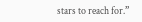stars to reach for.”